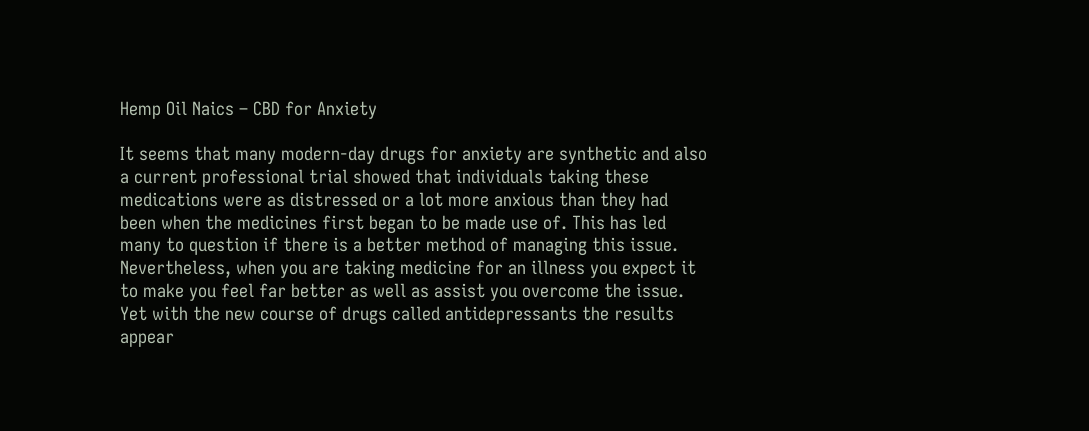Hemp Oil Naics – CBD for Anxiety

It seems that many modern-day drugs for anxiety are synthetic and also a current professional trial showed that individuals taking these medications were as distressed or a lot more anxious than they had been when the medicines first began to be made use of. This has led many to question if there is a better method of managing this issue. Nevertheless, when you are taking medicine for an illness you expect it to make you feel far better as well as assist you overcome the issue. Yet with the new course of drugs called antidepressants the results appear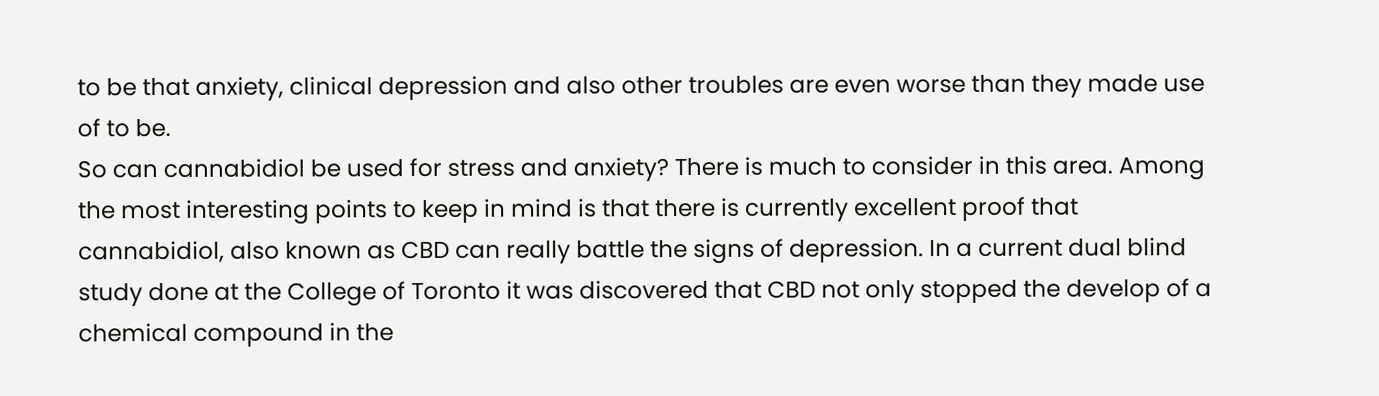to be that anxiety, clinical depression and also other troubles are even worse than they made use of to be.
So can cannabidiol be used for stress and anxiety? There is much to consider in this area. Among the most interesting points to keep in mind is that there is currently excellent proof that cannabidiol, also known as CBD can really battle the signs of depression. In a current dual blind study done at the College of Toronto it was discovered that CBD not only stopped the develop of a chemical compound in the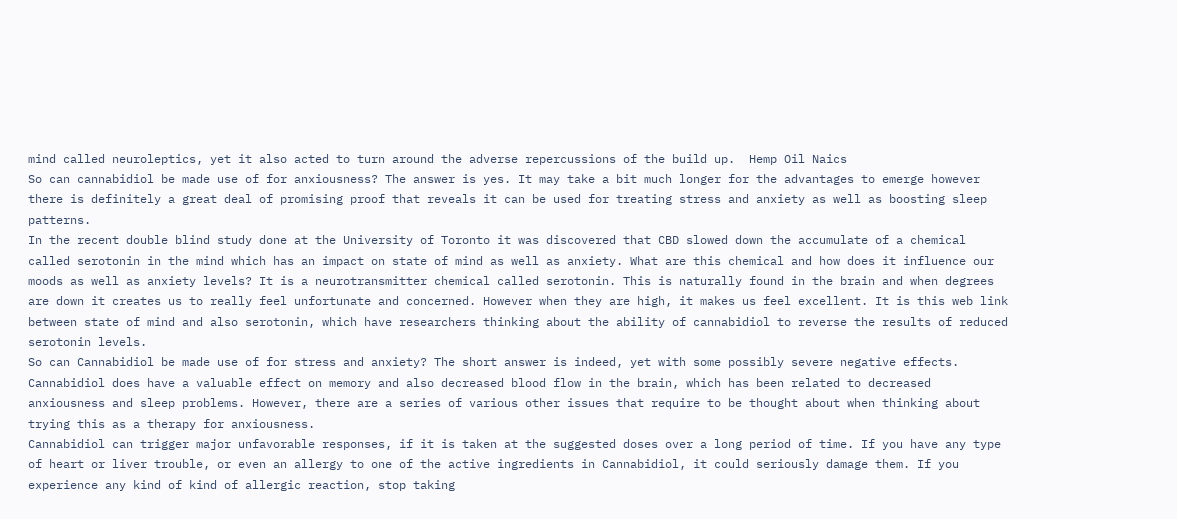mind called neuroleptics, yet it also acted to turn around the adverse repercussions of the build up.  Hemp Oil Naics
So can cannabidiol be made use of for anxiousness? The answer is yes. It may take a bit much longer for the advantages to emerge however there is definitely a great deal of promising proof that reveals it can be used for treating stress and anxiety as well as boosting sleep patterns.
In the recent double blind study done at the University of Toronto it was discovered that CBD slowed down the accumulate of a chemical called serotonin in the mind which has an impact on state of mind as well as anxiety. What are this chemical and how does it influence our moods as well as anxiety levels? It is a neurotransmitter chemical called serotonin. This is naturally found in the brain and when degrees are down it creates us to really feel unfortunate and concerned. However when they are high, it makes us feel excellent. It is this web link between state of mind and also serotonin, which have researchers thinking about the ability of cannabidiol to reverse the results of reduced serotonin levels.
So can Cannabidiol be made use of for stress and anxiety? The short answer is indeed, yet with some possibly severe negative effects. Cannabidiol does have a valuable effect on memory and also decreased blood flow in the brain, which has been related to decreased anxiousness and sleep problems. However, there are a series of various other issues that require to be thought about when thinking about trying this as a therapy for anxiousness.
Cannabidiol can trigger major unfavorable responses, if it is taken at the suggested doses over a long period of time. If you have any type of heart or liver trouble, or even an allergy to one of the active ingredients in Cannabidiol, it could seriously damage them. If you experience any kind of kind of allergic reaction, stop taking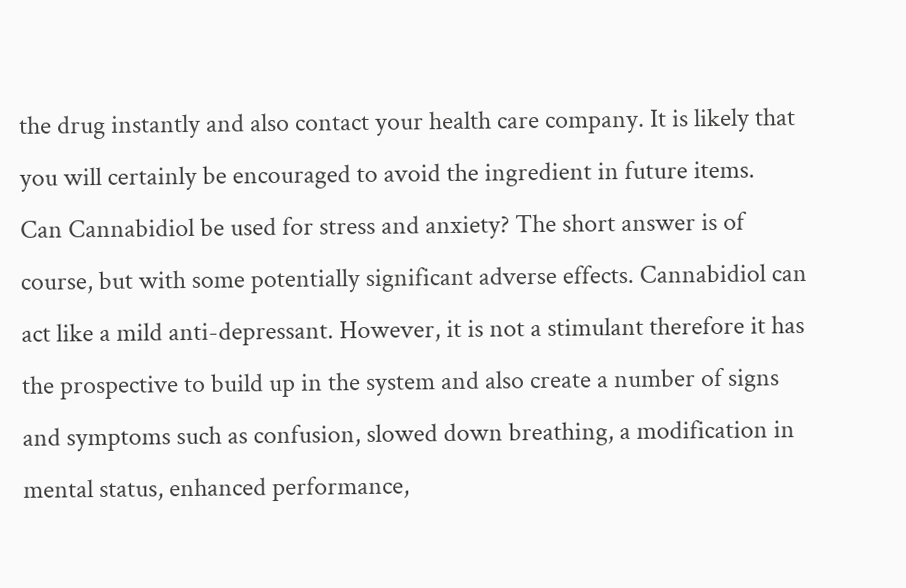the drug instantly and also contact your health care company. It is likely that you will certainly be encouraged to avoid the ingredient in future items.
Can Cannabidiol be used for stress and anxiety? The short answer is of course, but with some potentially significant adverse effects. Cannabidiol can act like a mild anti-depressant. However, it is not a stimulant therefore it has the prospective to build up in the system and also create a number of signs and symptoms such as confusion, slowed down breathing, a modification in mental status, enhanced performance,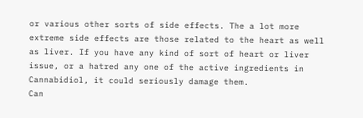or various other sorts of side effects. The a lot more extreme side effects are those related to the heart as well as liver. If you have any kind of sort of heart or liver issue, or a hatred any one of the active ingredients in Cannabidiol, it could seriously damage them.
Can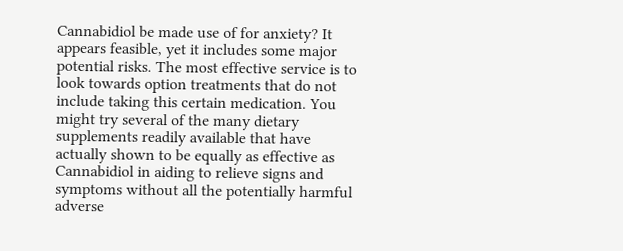Cannabidiol be made use of for anxiety? It appears feasible, yet it includes some major potential risks. The most effective service is to look towards option treatments that do not include taking this certain medication. You might try several of the many dietary supplements readily available that have actually shown to be equally as effective as Cannabidiol in aiding to relieve signs and symptoms without all the potentially harmful adverse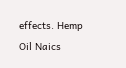effects. Hemp Oil Naics